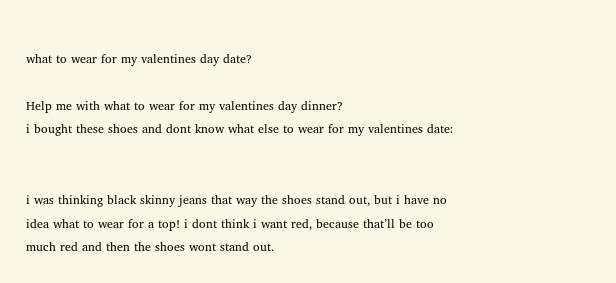what to wear for my valentines day date?

Help me with what to wear for my valentines day dinner?
i bought these shoes and dont know what else to wear for my valentines date:


i was thinking black skinny jeans that way the shoes stand out, but i have no idea what to wear for a top! i dont think i want red, because that’ll be too much red and then the shoes wont stand out.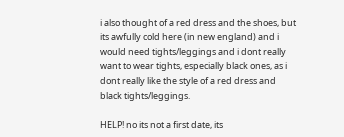i also thought of a red dress and the shoes, but its awfully cold here (in new england) and i would need tights/leggings and i dont really want to wear tights, especially black ones, as i dont really like the style of a red dress and black tights/leggings.

HELP! no its not a first date, its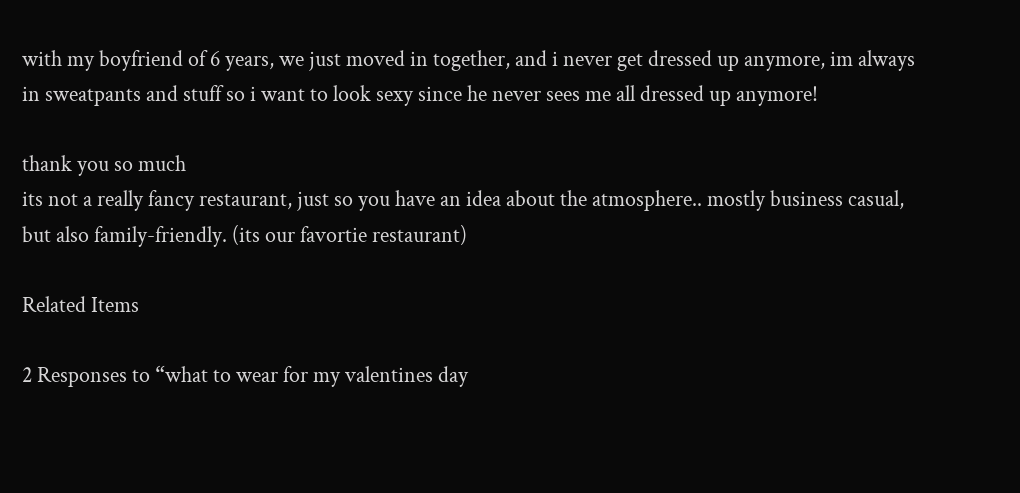with my boyfriend of 6 years, we just moved in together, and i never get dressed up anymore, im always in sweatpants and stuff so i want to look sexy since he never sees me all dressed up anymore!

thank you so much
its not a really fancy restaurant, just so you have an idea about the atmosphere.. mostly business casual, but also family-friendly. (its our favortie restaurant)

Related Items

2 Responses to “what to wear for my valentines day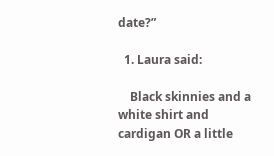date?”

  1. Laura said:

    Black skinnies and a white shirt and cardigan OR a little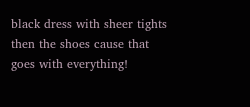black dress with sheer tights then the shoes cause that goes with everything!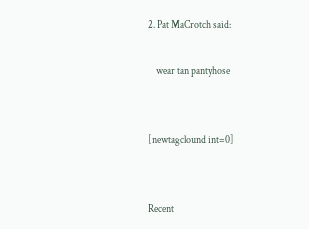2. Pat MaCrotch said:

    wear tan pantyhose


[newtagclound int=0]


Recent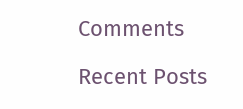Comments

Recent Posts